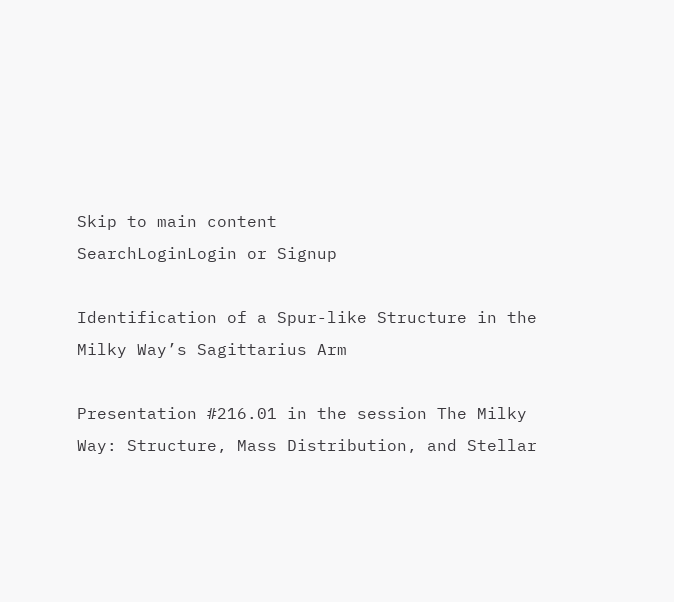Skip to main content
SearchLoginLogin or Signup

Identification of a Spur-like Structure in the Milky Way’s Sagittarius Arm

Presentation #216.01 in the session The Milky Way: Structure, Mass Distribution, and Stellar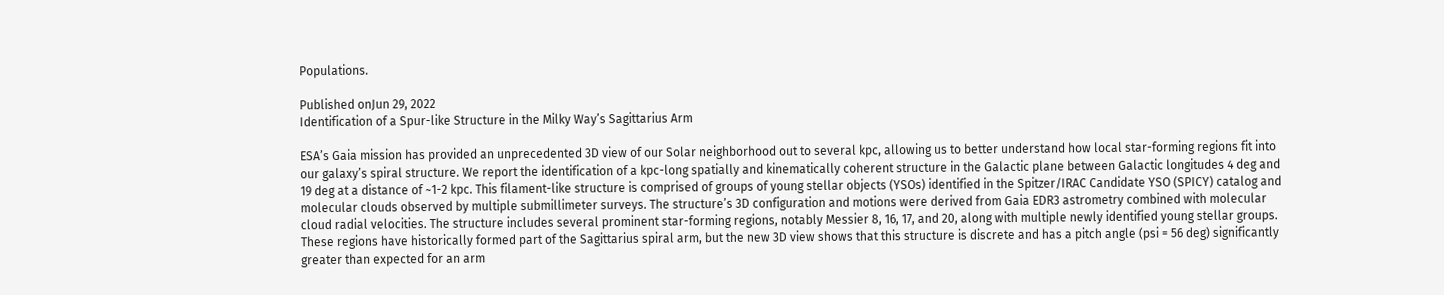Populations.

Published onJun 29, 2022
Identification of a Spur-like Structure in the Milky Way’s Sagittarius Arm

ESA’s Gaia mission has provided an unprecedented 3D view of our Solar neighborhood out to several kpc, allowing us to better understand how local star-forming regions fit into our galaxy’s spiral structure. We report the identification of a kpc-long spatially and kinematically coherent structure in the Galactic plane between Galactic longitudes 4 deg and 19 deg at a distance of ~1-2 kpc. This filament-like structure is comprised of groups of young stellar objects (YSOs) identified in the Spitzer/IRAC Candidate YSO (SPICY) catalog and molecular clouds observed by multiple submillimeter surveys. The structure’s 3D configuration and motions were derived from Gaia EDR3 astrometry combined with molecular cloud radial velocities. The structure includes several prominent star-forming regions, notably Messier 8, 16, 17, and 20, along with multiple newly identified young stellar groups. These regions have historically formed part of the Sagittarius spiral arm, but the new 3D view shows that this structure is discrete and has a pitch angle (psi = 56 deg) significantly greater than expected for an arm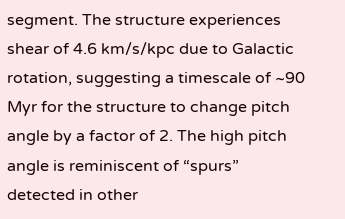segment. The structure experiences shear of 4.6 km/s/kpc due to Galactic rotation, suggesting a timescale of ~90 Myr for the structure to change pitch angle by a factor of 2. The high pitch angle is reminiscent of “spurs” detected in other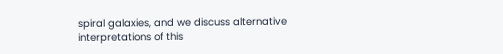spiral galaxies, and we discuss alternative interpretations of this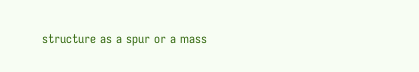structure as a spur or a mass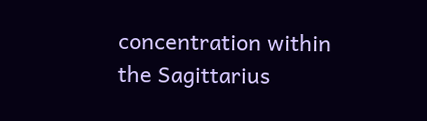concentration within the Sagittarius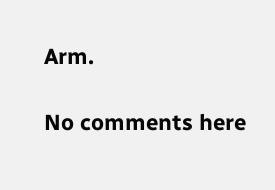Arm.

No comments here